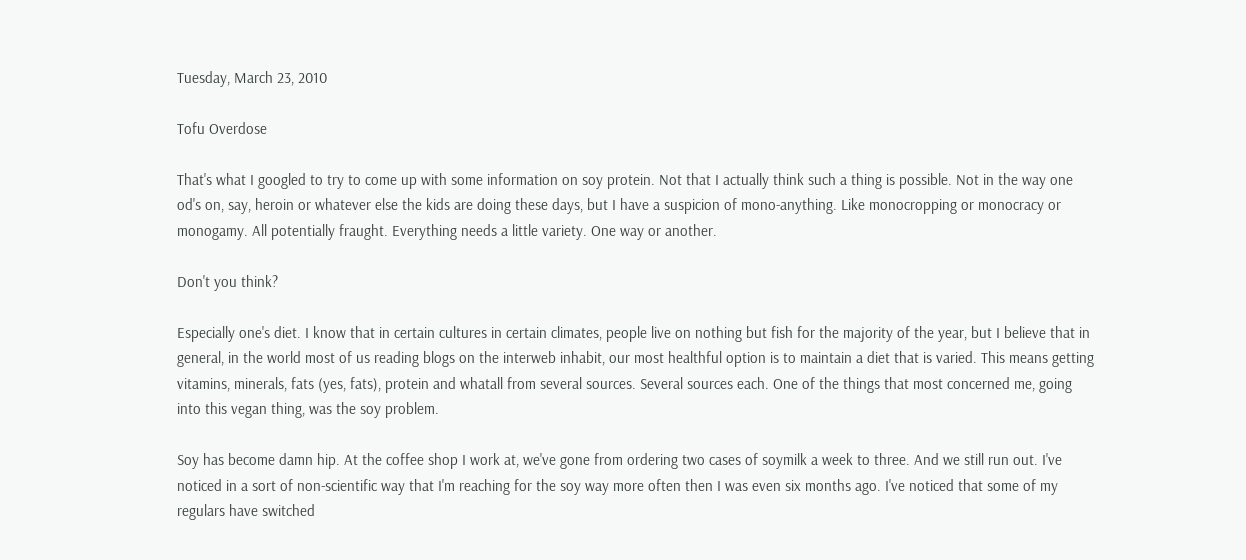Tuesday, March 23, 2010

Tofu Overdose

That's what I googled to try to come up with some information on soy protein. Not that I actually think such a thing is possible. Not in the way one od's on, say, heroin or whatever else the kids are doing these days, but I have a suspicion of mono-anything. Like monocropping or monocracy or monogamy. All potentially fraught. Everything needs a little variety. One way or another.

Don't you think?

Especially one's diet. I know that in certain cultures in certain climates, people live on nothing but fish for the majority of the year, but I believe that in general, in the world most of us reading blogs on the interweb inhabit, our most healthful option is to maintain a diet that is varied. This means getting vitamins, minerals, fats (yes, fats), protein and whatall from several sources. Several sources each. One of the things that most concerned me, going into this vegan thing, was the soy problem.

Soy has become damn hip. At the coffee shop I work at, we've gone from ordering two cases of soymilk a week to three. And we still run out. I've noticed in a sort of non-scientific way that I'm reaching for the soy way more often then I was even six months ago. I've noticed that some of my regulars have switched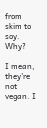from skim to soy. Why?

I mean, they're not vegan. I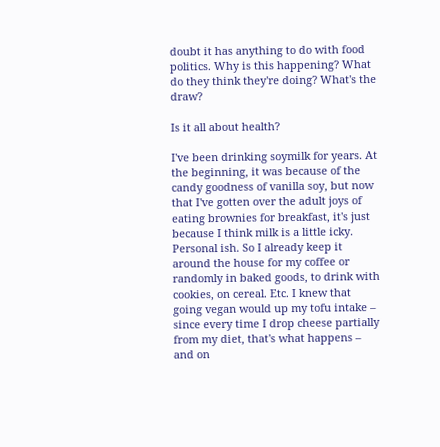doubt it has anything to do with food politics. Why is this happening? What do they think they're doing? What's the draw?

Is it all about health?

I've been drinking soymilk for years. At the beginning, it was because of the candy goodness of vanilla soy, but now that I've gotten over the adult joys of eating brownies for breakfast, it's just because I think milk is a little icky. Personal ish. So I already keep it around the house for my coffee or randomly in baked goods, to drink with cookies, on cereal. Etc. I knew that going vegan would up my tofu intake – since every time I drop cheese partially from my diet, that's what happens – and on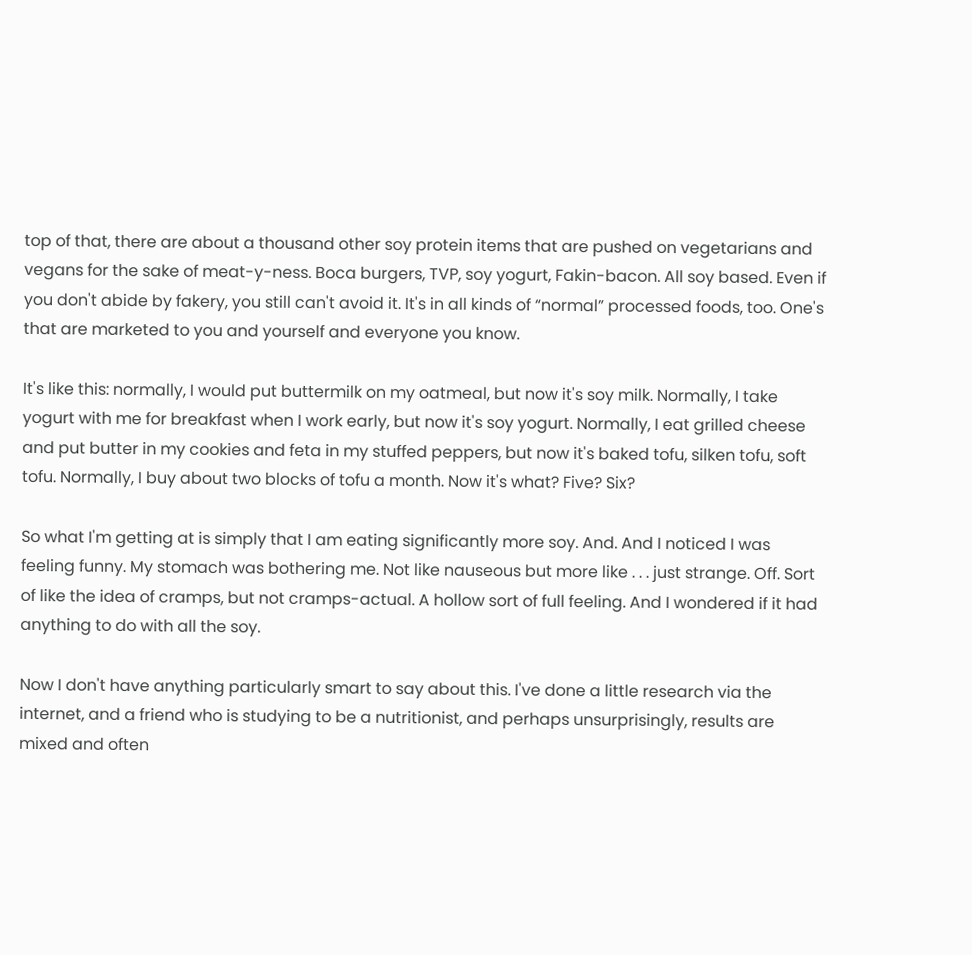top of that, there are about a thousand other soy protein items that are pushed on vegetarians and vegans for the sake of meat-y-ness. Boca burgers, TVP, soy yogurt, Fakin-bacon. All soy based. Even if you don't abide by fakery, you still can't avoid it. It's in all kinds of “normal” processed foods, too. One's that are marketed to you and yourself and everyone you know.

It's like this: normally, I would put buttermilk on my oatmeal, but now it's soy milk. Normally, I take yogurt with me for breakfast when I work early, but now it's soy yogurt. Normally, I eat grilled cheese and put butter in my cookies and feta in my stuffed peppers, but now it's baked tofu, silken tofu, soft tofu. Normally, I buy about two blocks of tofu a month. Now it's what? Five? Six?

So what I'm getting at is simply that I am eating significantly more soy. And. And I noticed I was feeling funny. My stomach was bothering me. Not like nauseous but more like . . . just strange. Off. Sort of like the idea of cramps, but not cramps-actual. A hollow sort of full feeling. And I wondered if it had anything to do with all the soy.

Now I don't have anything particularly smart to say about this. I've done a little research via the internet, and a friend who is studying to be a nutritionist, and perhaps unsurprisingly, results are mixed and often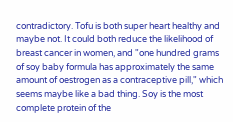contradictory. Tofu is both super heart healthy and maybe not. It could both reduce the likelihood of breast cancer in women, and "one hundred grams of soy baby formula has approximately the same amount of oestrogen as a contraceptive pill," which seems maybe like a bad thing. Soy is the most complete protein of the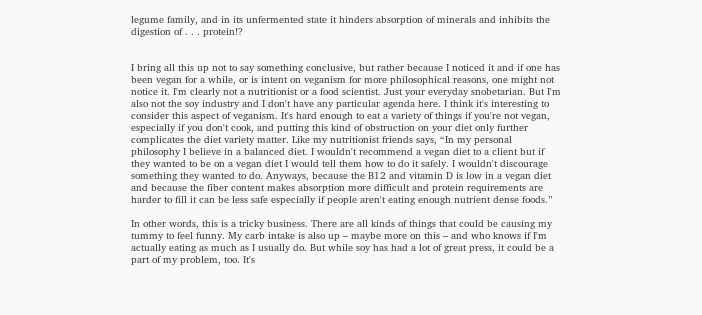legume family, and in its unfermented state it hinders absorption of minerals and inhibits the digestion of . . . protein!?


I bring all this up not to say something conclusive, but rather because I noticed it and if one has been vegan for a while, or is intent on veganism for more philosophical reasons, one might not notice it. I'm clearly not a nutritionist or a food scientist. Just your everyday snobetarian. But I'm also not the soy industry and I don't have any particular agenda here. I think it's interesting to consider this aspect of veganism. It's hard enough to eat a variety of things if you're not vegan, especially if you don't cook, and putting this kind of obstruction on your diet only further complicates the diet variety matter. Like my nutritionist friends says, “In my personal philosophy I believe in a balanced diet. I wouldn't recommend a vegan diet to a client but if they wanted to be on a vegan diet I would tell them how to do it safely. I wouldn't discourage something they wanted to do. Anyways, because the B12 and vitamin D is low in a vegan diet and because the fiber content makes absorption more difficult and protein requirements are harder to fill it can be less safe especially if people aren't eating enough nutrient dense foods.”

In other words, this is a tricky business. There are all kinds of things that could be causing my tummy to feel funny. My carb intake is also up – maybe more on this – and who knows if I'm actually eating as much as I usually do. But while soy has had a lot of great press, it could be a part of my problem, too. It's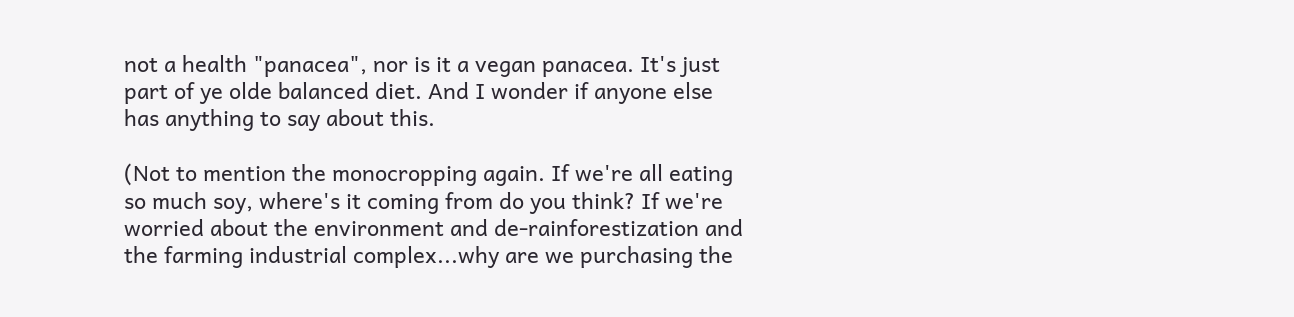not a health "panacea", nor is it a vegan panacea. It's just part of ye olde balanced diet. And I wonder if anyone else has anything to say about this.

(Not to mention the monocropping again. If we're all eating so much soy, where's it coming from do you think? If we're worried about the environment and de-rainforestization and the farming industrial complex...why are we purchasing the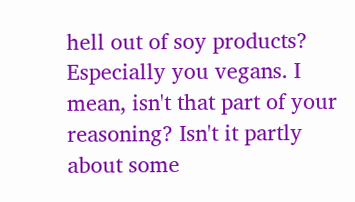hell out of soy products? Especially you vegans. I mean, isn't that part of your reasoning? Isn't it partly about some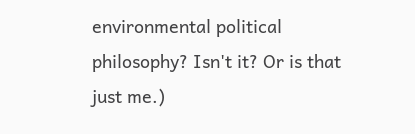environmental political philosophy? Isn't it? Or is that just me.)